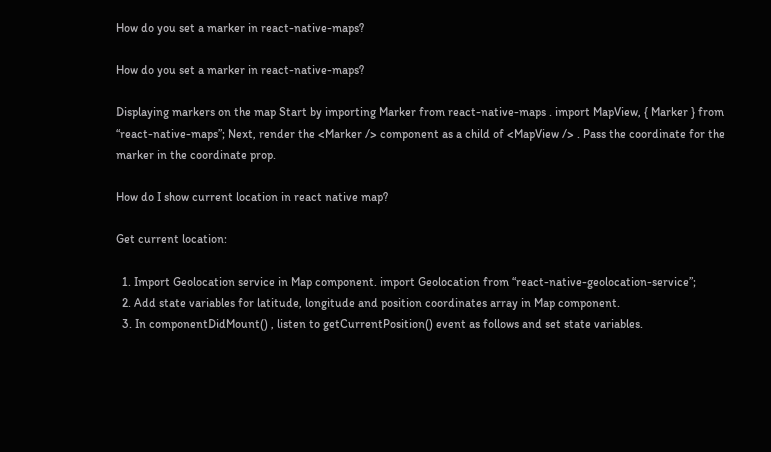How do you set a marker in react-native-maps?

How do you set a marker in react-native-maps?

Displaying markers on the map Start by importing Marker from react-native-maps . import MapView, { Marker } from “react-native-maps”; Next, render the <Marker /> component as a child of <MapView /> . Pass the coordinate for the marker in the coordinate prop.

How do I show current location in react native map?

Get current location:

  1. Import Geolocation service in Map component. import Geolocation from “react-native-geolocation-service”;
  2. Add state variables for latitude, longitude and position coordinates array in Map component.
  3. In componentDidMount() , listen to getCurrentPosition() event as follows and set state variables.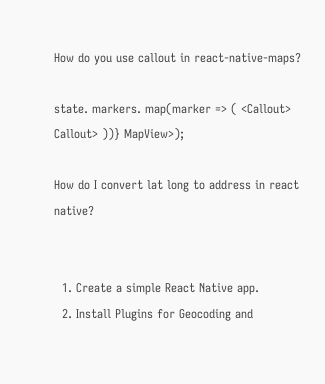How do you use callout in react-native-maps?

state. markers. map(marker => ( <Callout> Callout> ))} MapView>);

How do I convert lat long to address in react native?


  1. Create a simple React Native app.
  2. Install Plugins for Geocoding and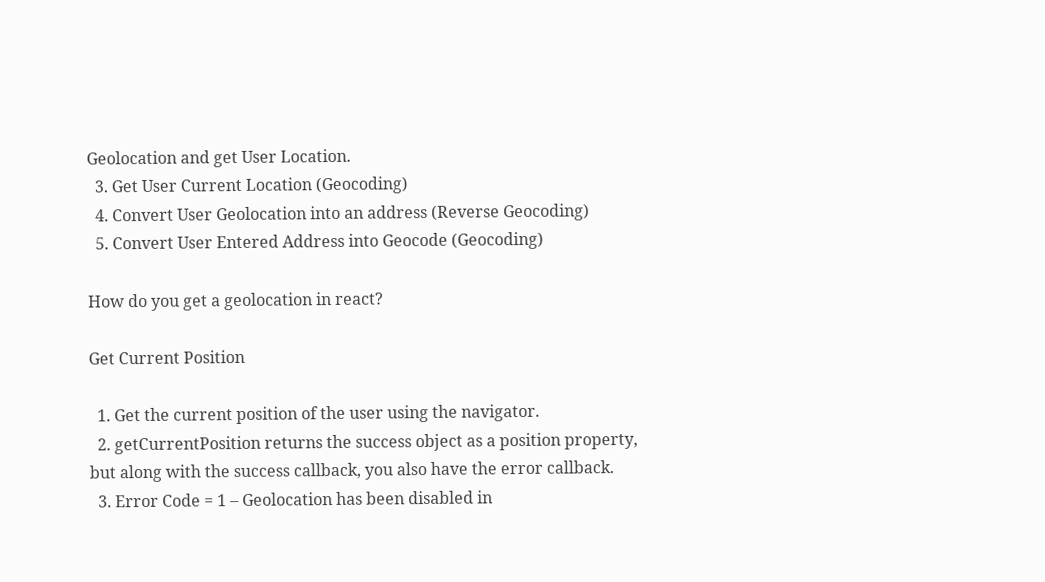Geolocation and get User Location.
  3. Get User Current Location (Geocoding)
  4. Convert User Geolocation into an address (Reverse Geocoding)
  5. Convert User Entered Address into Geocode (Geocoding)

How do you get a geolocation in react?

Get Current Position

  1. Get the current position of the user using the navigator.
  2. getCurrentPosition returns the success object as a position property, but along with the success callback, you also have the error callback.
  3. Error Code = 1 – Geolocation has been disabled in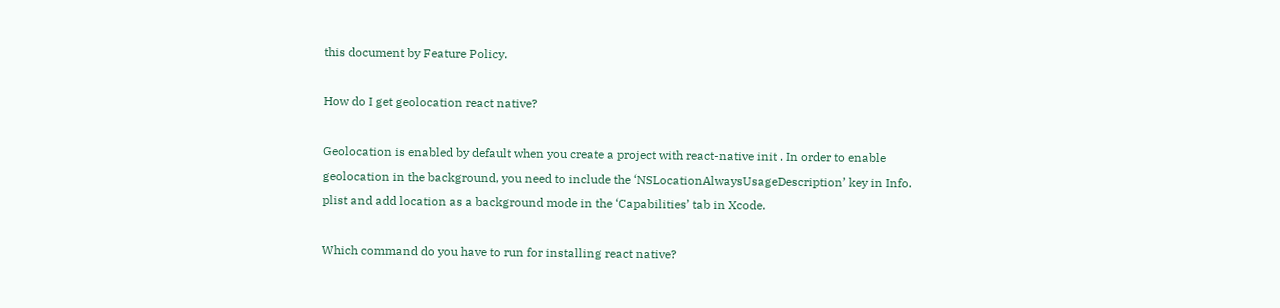this document by Feature Policy.

How do I get geolocation react native?

Geolocation is enabled by default when you create a project with react-native init . In order to enable geolocation in the background, you need to include the ‘NSLocationAlwaysUsageDescription’ key in Info. plist and add location as a background mode in the ‘Capabilities’ tab in Xcode.

Which command do you have to run for installing react native?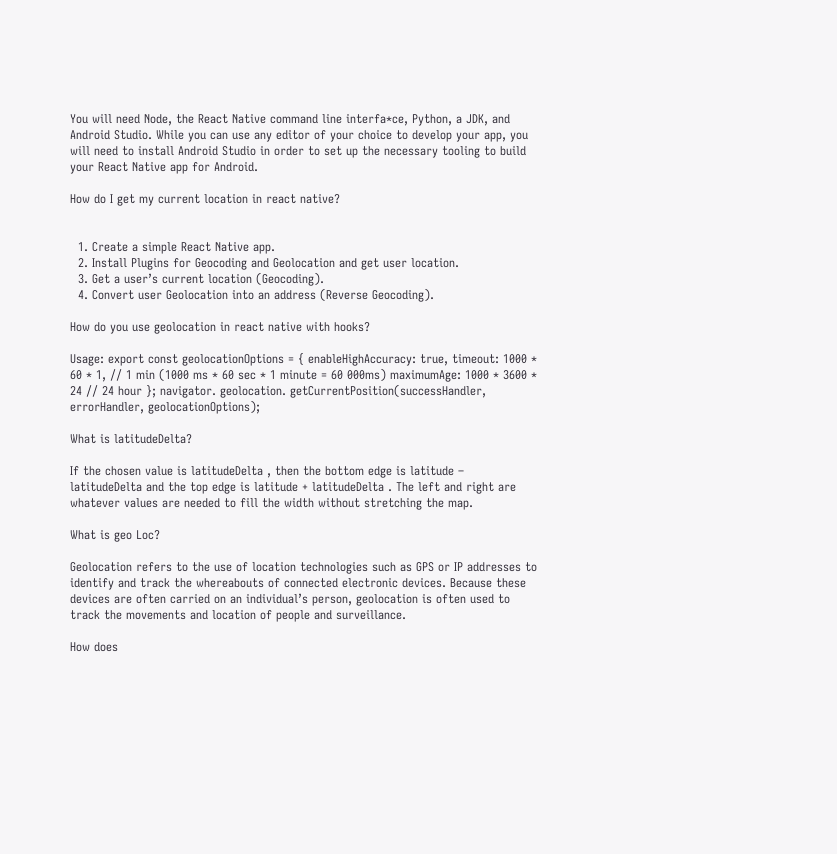You will need Node, the React Native command line interfa*ce, Python, a JDK, and Android Studio. While you can use any editor of your choice to develop your app, you will need to install Android Studio in order to set up the necessary tooling to build your React Native app for Android.

How do I get my current location in react native?


  1. Create a simple React Native app.
  2. Install Plugins for Geocoding and Geolocation and get user location.
  3. Get a user’s current location (Geocoding).
  4. Convert user Geolocation into an address (Reverse Geocoding).

How do you use geolocation in react native with hooks?

Usage: export const geolocationOptions = { enableHighAccuracy: true, timeout: 1000 * 60 * 1, // 1 min (1000 ms * 60 sec * 1 minute = 60 000ms) maximumAge: 1000 * 3600 * 24 // 24 hour }; navigator. geolocation. getCurrentPosition(successHandler, errorHandler, geolocationOptions);

What is latitudeDelta?

If the chosen value is latitudeDelta , then the bottom edge is latitude – latitudeDelta and the top edge is latitude + latitudeDelta . The left and right are whatever values are needed to fill the width without stretching the map.

What is geo Loc?

Geolocation refers to the use of location technologies such as GPS or IP addresses to identify and track the whereabouts of connected electronic devices. Because these devices are often carried on an individual’s person, geolocation is often used to track the movements and location of people and surveillance.

How does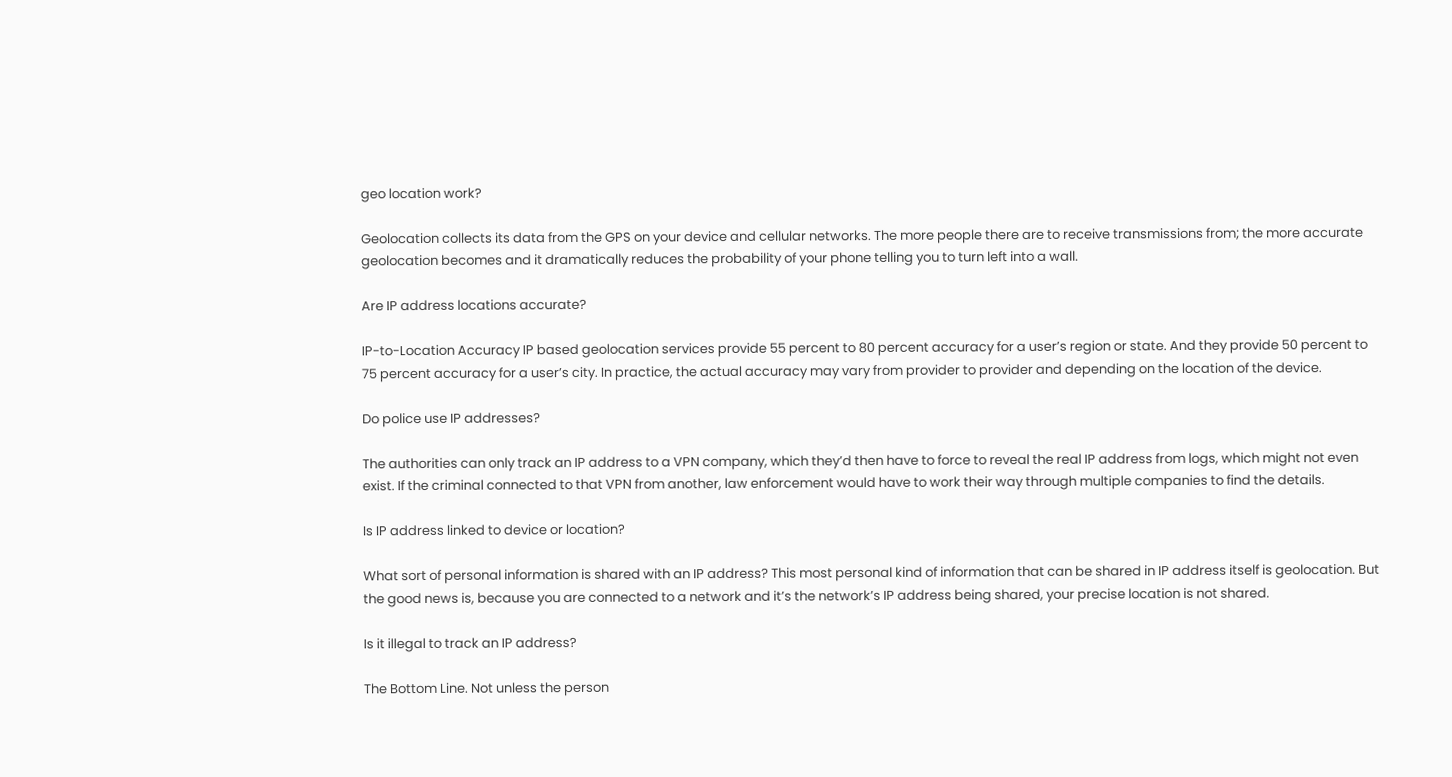geo location work?

Geolocation collects its data from the GPS on your device and cellular networks. The more people there are to receive transmissions from; the more accurate geolocation becomes and it dramatically reduces the probability of your phone telling you to turn left into a wall.

Are IP address locations accurate?

IP-to-Location Accuracy IP based geolocation services provide 55 percent to 80 percent accuracy for a user’s region or state. And they provide 50 percent to 75 percent accuracy for a user’s city. In practice, the actual accuracy may vary from provider to provider and depending on the location of the device.

Do police use IP addresses?

The authorities can only track an IP address to a VPN company, which they’d then have to force to reveal the real IP address from logs, which might not even exist. If the criminal connected to that VPN from another, law enforcement would have to work their way through multiple companies to find the details.

Is IP address linked to device or location?

What sort of personal information is shared with an IP address? This most personal kind of information that can be shared in IP address itself is geolocation. But the good news is, because you are connected to a network and it’s the network’s IP address being shared, your precise location is not shared.

Is it illegal to track an IP address?

The Bottom Line. Not unless the person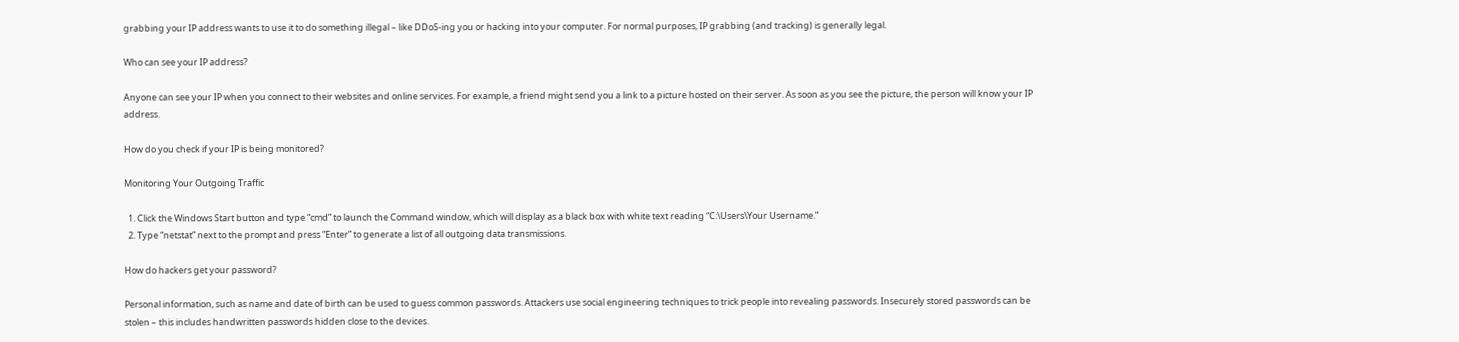grabbing your IP address wants to use it to do something illegal – like DDoS-ing you or hacking into your computer. For normal purposes, IP grabbing (and tracking) is generally legal.

Who can see your IP address?

Anyone can see your IP when you connect to their websites and online services. For example, a friend might send you a link to a picture hosted on their server. As soon as you see the picture, the person will know your IP address.

How do you check if your IP is being monitored?

Monitoring Your Outgoing Traffic

  1. Click the Windows Start button and type “cmd” to launch the Command window, which will display as a black box with white text reading “C:\Users\Your Username.”
  2. Type “netstat” next to the prompt and press “Enter” to generate a list of all outgoing data transmissions.

How do hackers get your password?

Personal information, such as name and date of birth can be used to guess common passwords. Attackers use social engineering techniques to trick people into revealing passwords. Insecurely stored passwords can be stolen – this includes handwritten passwords hidden close to the devices.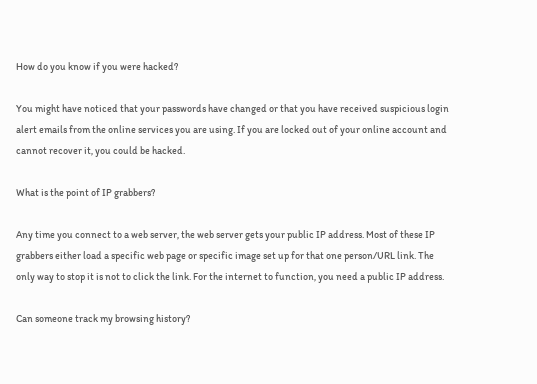How do you know if you were hacked?

You might have noticed that your passwords have changed or that you have received suspicious login alert emails from the online services you are using. If you are locked out of your online account and cannot recover it, you could be hacked.

What is the point of IP grabbers?

Any time you connect to a web server, the web server gets your public IP address. Most of these IP grabbers either load a specific web page or specific image set up for that one person/URL link. The only way to stop it is not to click the link. For the internet to function, you need a public IP address.

Can someone track my browsing history?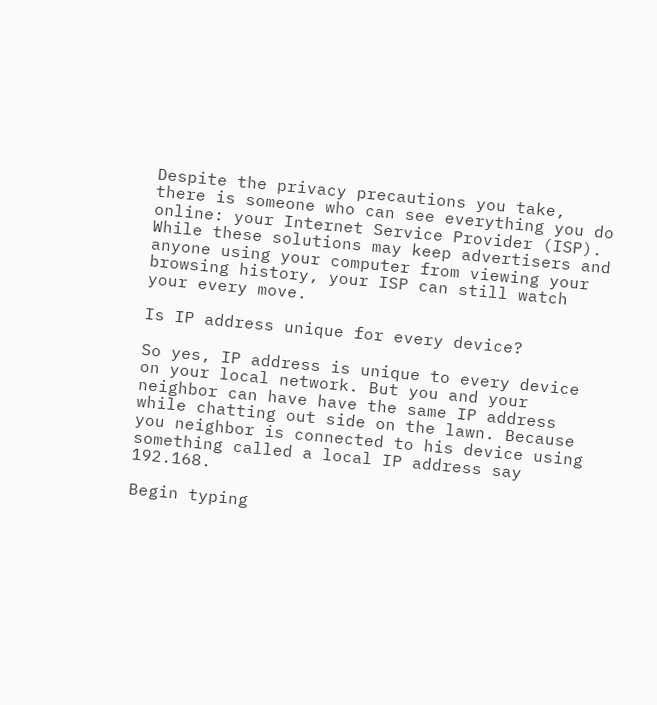Despite the privacy precautions you take, there is someone who can see everything you do online: your Internet Service Provider (ISP). While these solutions may keep advertisers and anyone using your computer from viewing your browsing history, your ISP can still watch your every move.

Is IP address unique for every device?

So yes, IP address is unique to every device on your local network. But you and your neighbor can have have the same IP address while chatting out side on the lawn. Because you neighbor is connected to his device using something called a local IP address say 192.168.

Begin typing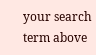your search term above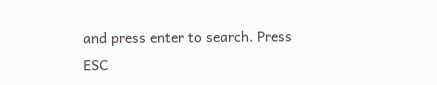and press enter to search. Press ESC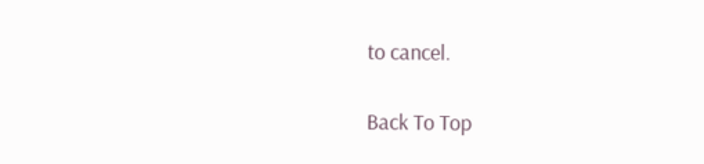to cancel.

Back To Top